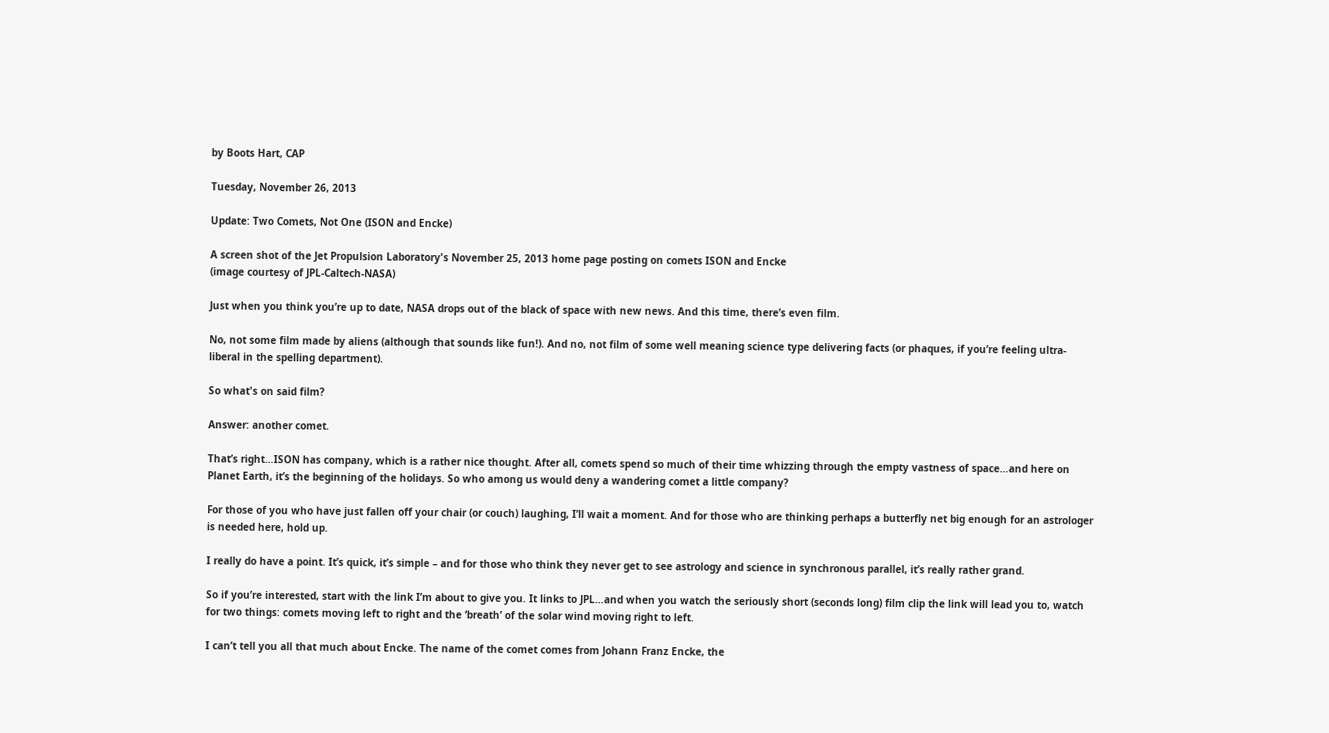by Boots Hart, CAP

Tuesday, November 26, 2013

Update: Two Comets, Not One (ISON and Encke)

A screen shot of the Jet Propulsion Laboratory's November 25, 2013 home page posting on comets ISON and Encke
(image courtesy of JPL-Caltech-NASA)

Just when you think you’re up to date, NASA drops out of the black of space with new news. And this time, there’s even film.

No, not some film made by aliens (although that sounds like fun!). And no, not film of some well meaning science type delivering facts (or phaques, if you’re feeling ultra-liberal in the spelling department).

So what's on said film?

Answer: another comet.

That’s right…ISON has company, which is a rather nice thought. After all, comets spend so much of their time whizzing through the empty vastness of space…and here on Planet Earth, it’s the beginning of the holidays. So who among us would deny a wandering comet a little company?

For those of you who have just fallen off your chair (or couch) laughing, I’ll wait a moment. And for those who are thinking perhaps a butterfly net big enough for an astrologer is needed here, hold up.

I really do have a point. It’s quick, it’s simple – and for those who think they never get to see astrology and science in synchronous parallel, it’s really rather grand.

So if you’re interested, start with the link I’m about to give you. It links to JPL…and when you watch the seriously short (seconds long) film clip the link will lead you to, watch for two things: comets moving left to right and the ‘breath’ of the solar wind moving right to left.

I can’t tell you all that much about Encke. The name of the comet comes from Johann Franz Encke, the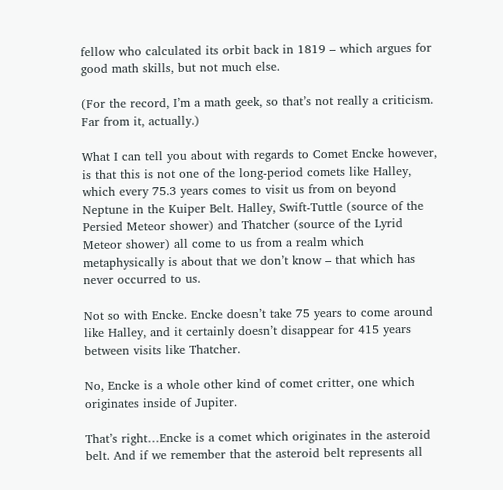fellow who calculated its orbit back in 1819 – which argues for good math skills, but not much else.

(For the record, I’m a math geek, so that’s not really a criticism. Far from it, actually.)

What I can tell you about with regards to Comet Encke however, is that this is not one of the long-period comets like Halley, which every 75.3 years comes to visit us from on beyond Neptune in the Kuiper Belt. Halley, Swift-Tuttle (source of the Persied Meteor shower) and Thatcher (source of the Lyrid Meteor shower) all come to us from a realm which metaphysically is about that we don’t know – that which has never occurred to us.

Not so with Encke. Encke doesn’t take 75 years to come around like Halley, and it certainly doesn’t disappear for 415 years between visits like Thatcher.

No, Encke is a whole other kind of comet critter, one which originates inside of Jupiter.

That’s right…Encke is a comet which originates in the asteroid belt. And if we remember that the asteroid belt represents all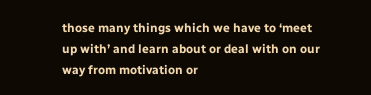those many things which we have to ‘meet up with’ and learn about or deal with on our way from motivation or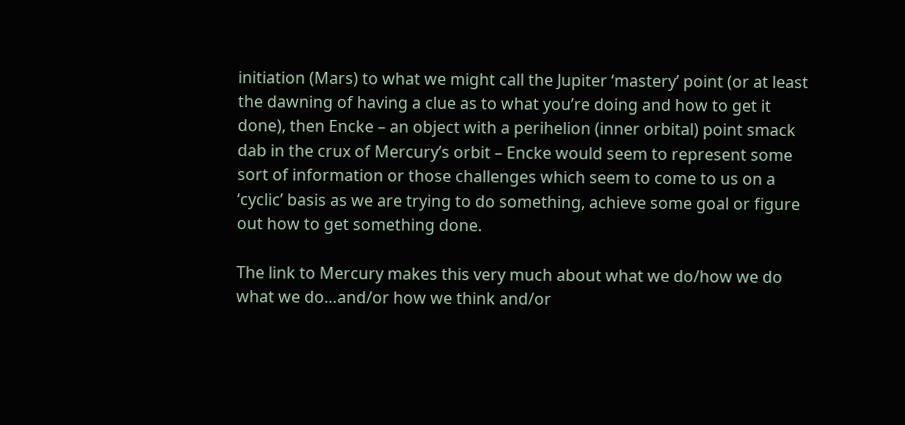initiation (Mars) to what we might call the Jupiter ‘mastery’ point (or at least the dawning of having a clue as to what you’re doing and how to get it done), then Encke – an object with a perihelion (inner orbital) point smack dab in the crux of Mercury’s orbit – Encke would seem to represent some sort of information or those challenges which seem to come to us on a ‘cyclic’ basis as we are trying to do something, achieve some goal or figure out how to get something done.

The link to Mercury makes this very much about what we do/how we do what we do…and/or how we think and/or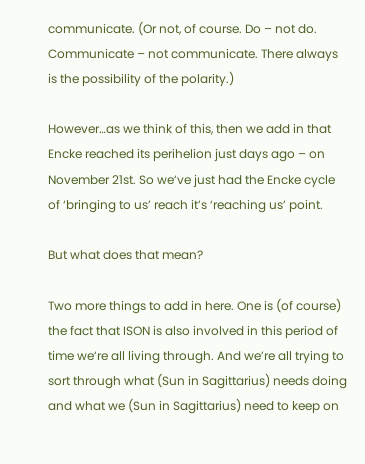communicate. (Or not, of course. Do – not do. Communicate – not communicate. There always is the possibility of the polarity.)

However…as we think of this, then we add in that Encke reached its perihelion just days ago – on November 21st. So we’ve just had the Encke cycle of ‘bringing to us’ reach it’s ‘reaching us’ point.

But what does that mean?

Two more things to add in here. One is (of course) the fact that ISON is also involved in this period of time we’re all living through. And we’re all trying to sort through what (Sun in Sagittarius) needs doing and what we (Sun in Sagittarius) need to keep on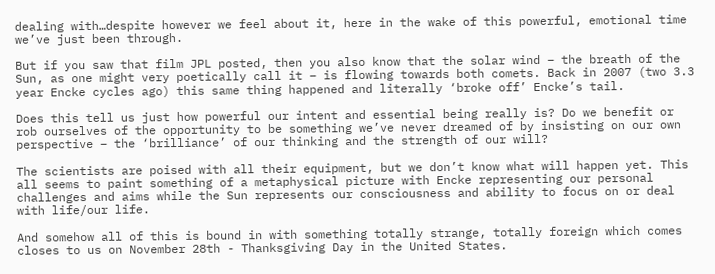dealing with…despite however we feel about it, here in the wake of this powerful, emotional time we’ve just been through.

But if you saw that film JPL posted, then you also know that the solar wind – the breath of the Sun, as one might very poetically call it – is flowing towards both comets. Back in 2007 (two 3.3 year Encke cycles ago) this same thing happened and literally ‘broke off’ Encke’s tail.

Does this tell us just how powerful our intent and essential being really is? Do we benefit or rob ourselves of the opportunity to be something we’ve never dreamed of by insisting on our own perspective – the ‘brilliance’ of our thinking and the strength of our will?

The scientists are poised with all their equipment, but we don’t know what will happen yet. This all seems to paint something of a metaphysical picture with Encke representing our personal challenges and aims while the Sun represents our consciousness and ability to focus on or deal with life/our life.

And somehow all of this is bound in with something totally strange, totally foreign which comes closes to us on November 28th - Thanksgiving Day in the United States.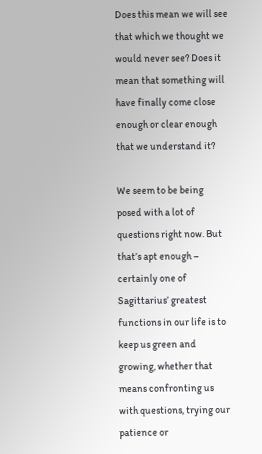Does this mean we will see that which we thought we would never see? Does it mean that something will have finally come close enough or clear enough that we understand it?

We seem to be being posed with a lot of questions right now. But that’s apt enough – certainly one of Sagittarius’ greatest functions in our life is to keep us green and growing, whether that means confronting us with questions, trying our patience or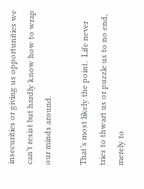insecurities or giving us opportunities we can’t resist but hardly know how to wrap our minds around.

That’s most likely the point.  Life never tries to thwart us or puzzle us to no end, merely to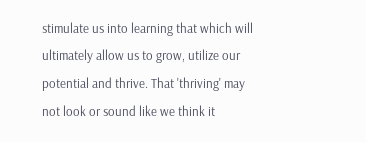stimulate us into learning that which will ultimately allow us to grow, utilize our potential and thrive. That 'thriving' may not look or sound like we think it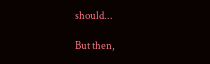should...

But then,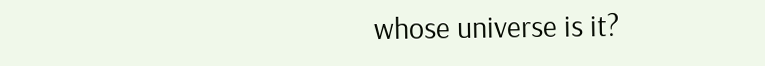whose universe is it?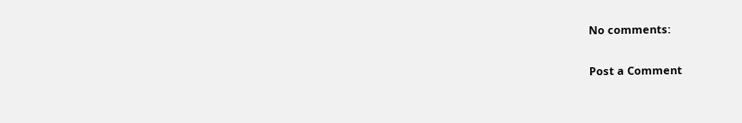No comments:

Post a Comment